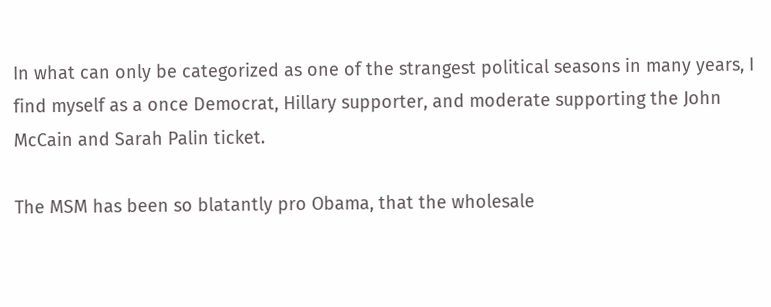In what can only be categorized as one of the strangest political seasons in many years, I find myself as a once Democrat, Hillary supporter, and moderate supporting the John McCain and Sarah Palin ticket.

The MSM has been so blatantly pro Obama, that the wholesale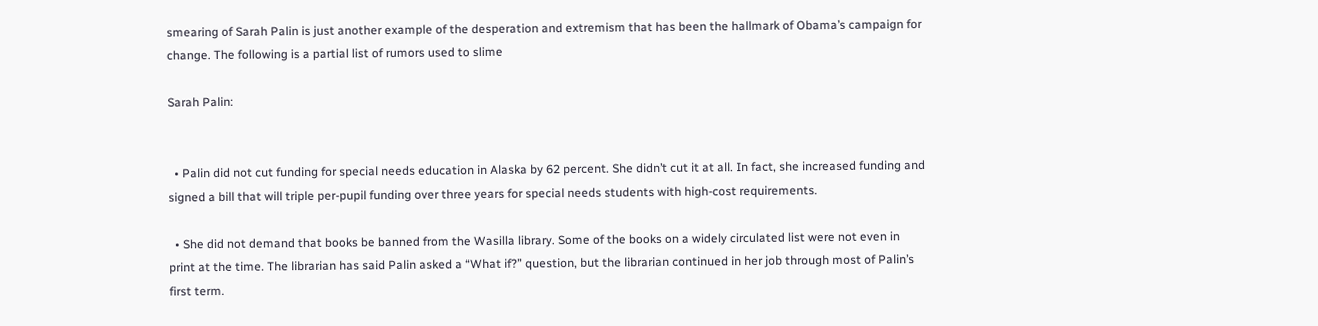smearing of Sarah Palin is just another example of the desperation and extremism that has been the hallmark of Obama’s campaign for change. The following is a partial list of rumors used to slime

Sarah Palin:


  • Palin did not cut funding for special needs education in Alaska by 62 percent. She didn’t cut it at all. In fact, she increased funding and signed a bill that will triple per-pupil funding over three years for special needs students with high-cost requirements.

  • She did not demand that books be banned from the Wasilla library. Some of the books on a widely circulated list were not even in print at the time. The librarian has said Palin asked a “What if?” question, but the librarian continued in her job through most of Palin’s first term.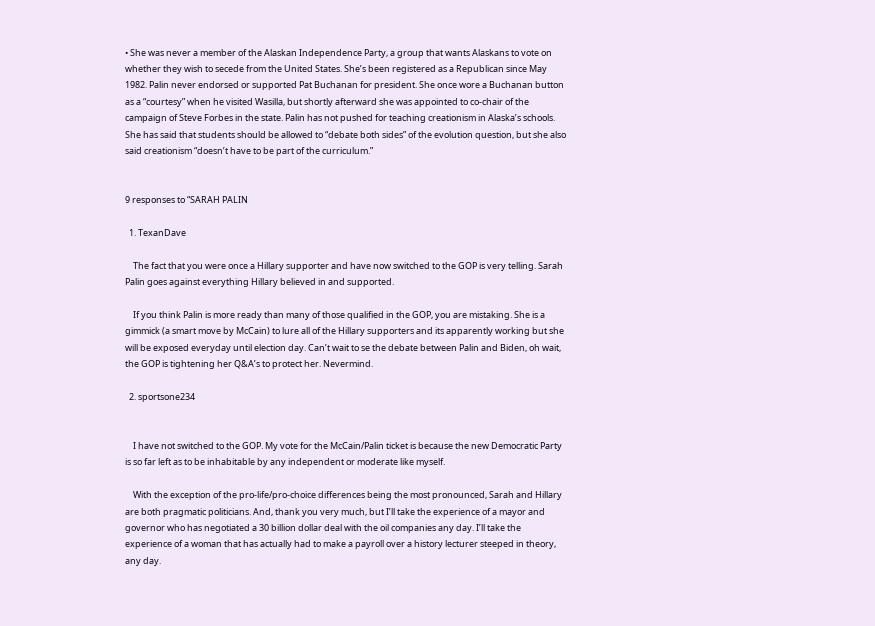• She was never a member of the Alaskan Independence Party, a group that wants Alaskans to vote on whether they wish to secede from the United States. She’s been registered as a Republican since May 1982. Palin never endorsed or supported Pat Buchanan for president. She once wore a Buchanan button as a “courtesy” when he visited Wasilla, but shortly afterward she was appointed to co-chair of the campaign of Steve Forbes in the state. Palin has not pushed for teaching creationism in Alaska’s schools. She has said that students should be allowed to “debate both sides” of the evolution question, but she also said creationism “doesn’t have to be part of the curriculum.”


9 responses to “SARAH PALIN

  1. TexanDave

    The fact that you were once a Hillary supporter and have now switched to the GOP is very telling. Sarah Palin goes against everything Hillary believed in and supported.

    If you think Palin is more ready than many of those qualified in the GOP, you are mistaking. She is a gimmick (a smart move by McCain) to lure all of the Hillary supporters and its apparently working but she will be exposed everyday until election day. Can’t wait to se the debate between Palin and Biden, oh wait, the GOP is tightening her Q&A’s to protect her. Nevermind.

  2. sportsone234


    I have not switched to the GOP. My vote for the McCain/Palin ticket is because the new Democratic Party is so far left as to be inhabitable by any independent or moderate like myself.

    With the exception of the pro-life/pro-choice differences being the most pronounced, Sarah and Hillary are both pragmatic politicians. And, thank you very much, but I’ll take the experience of a mayor and governor who has negotiated a 30 billion dollar deal with the oil companies any day. I’ll take the experience of a woman that has actually had to make a payroll over a history lecturer steeped in theory, any day.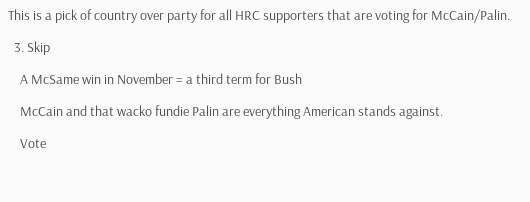This is a pick of country over party for all HRC supporters that are voting for McCain/Palin.

  3. Skip

    A McSame win in November = a third term for Bush

    McCain and that wacko fundie Palin are everything American stands against.

    Vote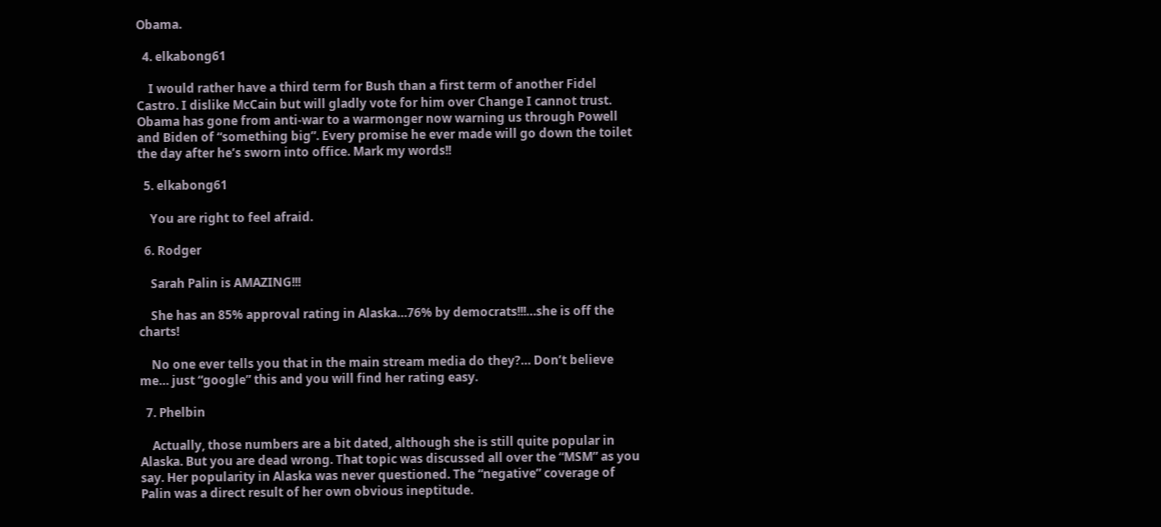Obama.

  4. elkabong61

    I would rather have a third term for Bush than a first term of another Fidel Castro. I dislike McCain but will gladly vote for him over Change I cannot trust. Obama has gone from anti-war to a warmonger now warning us through Powell and Biden of “something big”. Every promise he ever made will go down the toilet the day after he’s sworn into office. Mark my words!!

  5. elkabong61

    You are right to feel afraid.

  6. Rodger

    Sarah Palin is AMAZING!!!

    She has an 85% approval rating in Alaska…76% by democrats!!!…she is off the charts!

    No one ever tells you that in the main stream media do they?… Don’t believe me… just “google” this and you will find her rating easy.

  7. Phelbin

    Actually, those numbers are a bit dated, although she is still quite popular in Alaska. But you are dead wrong. That topic was discussed all over the “MSM” as you say. Her popularity in Alaska was never questioned. The “negative” coverage of Palin was a direct result of her own obvious ineptitude.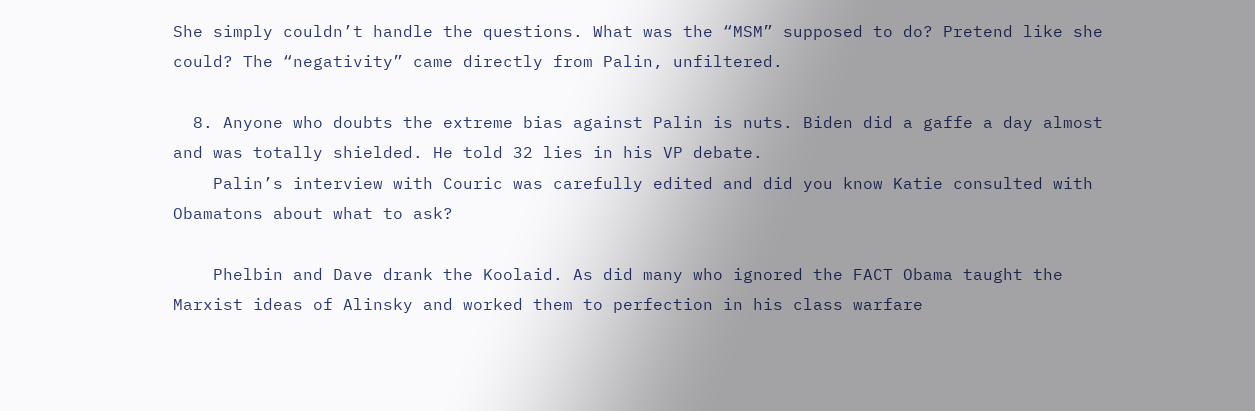She simply couldn’t handle the questions. What was the “MSM” supposed to do? Pretend like she could? The “negativity” came directly from Palin, unfiltered.

  8. Anyone who doubts the extreme bias against Palin is nuts. Biden did a gaffe a day almost and was totally shielded. He told 32 lies in his VP debate.
    Palin’s interview with Couric was carefully edited and did you know Katie consulted with Obamatons about what to ask?

    Phelbin and Dave drank the Koolaid. As did many who ignored the FACT Obama taught the Marxist ideas of Alinsky and worked them to perfection in his class warfare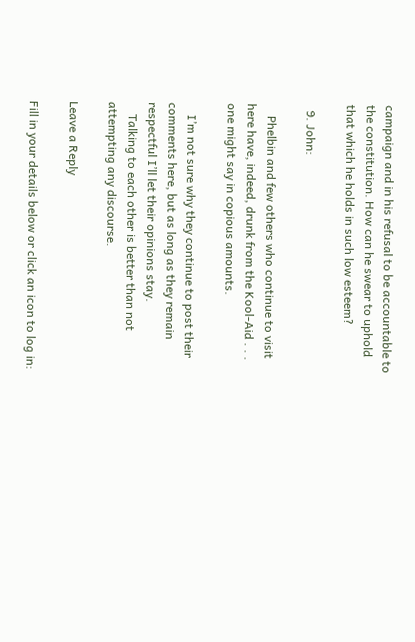campaign and in his refusal to be accountable to the constitution. How can he swear to uphold that which he holds in such low esteem?

  9. John:

    Phelbin and few others who continue to visit here have, indeed, drunk from the Kool-Aid . . . one might say in copious amounts.

    I’m not sure why they continue to post their comments here, but as long as they remain respectful I’ll let their opinions stay.
    Talking to each other is better than not attempting any discourse.

Leave a Reply

Fill in your details below or click an icon to log in: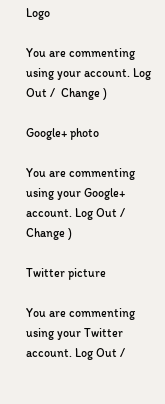Logo

You are commenting using your account. Log Out /  Change )

Google+ photo

You are commenting using your Google+ account. Log Out /  Change )

Twitter picture

You are commenting using your Twitter account. Log Out /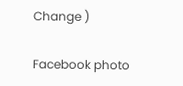Change )

Facebook photo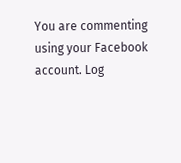You are commenting using your Facebook account. Log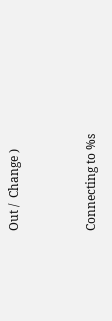Out /  Change )


Connecting to %s